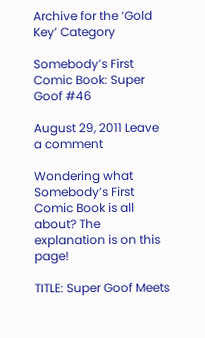Archive for the ‘Gold Key’ Category

Somebody’s First Comic Book: Super Goof #46

August 29, 2011 Leave a comment

Wondering what Somebody’s First Comic Book is all about? The explanation is on this page!

TITLE: Super Goof Meets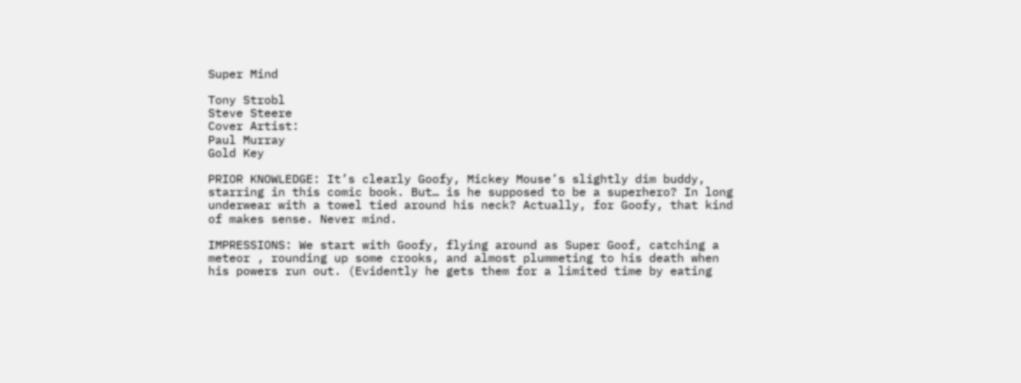Super Mind

Tony Strobl
Steve Steere
Cover Artist:
Paul Murray
Gold Key

PRIOR KNOWLEDGE: It’s clearly Goofy, Mickey Mouse’s slightly dim buddy, starring in this comic book. But… is he supposed to be a superhero? In long underwear with a towel tied around his neck? Actually, for Goofy, that kind of makes sense. Never mind.

IMPRESSIONS: We start with Goofy, flying around as Super Goof, catching a meteor , rounding up some crooks, and almost plummeting to his death when his powers run out. (Evidently he gets them for a limited time by eating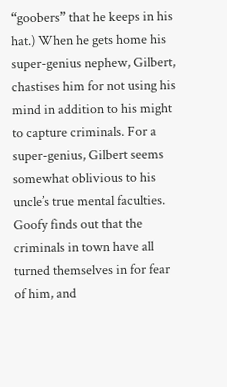“goobers” that he keeps in his hat.) When he gets home his super-genius nephew, Gilbert, chastises him for not using his mind in addition to his might to capture criminals. For a super-genius, Gilbert seems somewhat oblivious to his uncle’s true mental faculties. Goofy finds out that the criminals in town have all turned themselves in for fear of him, and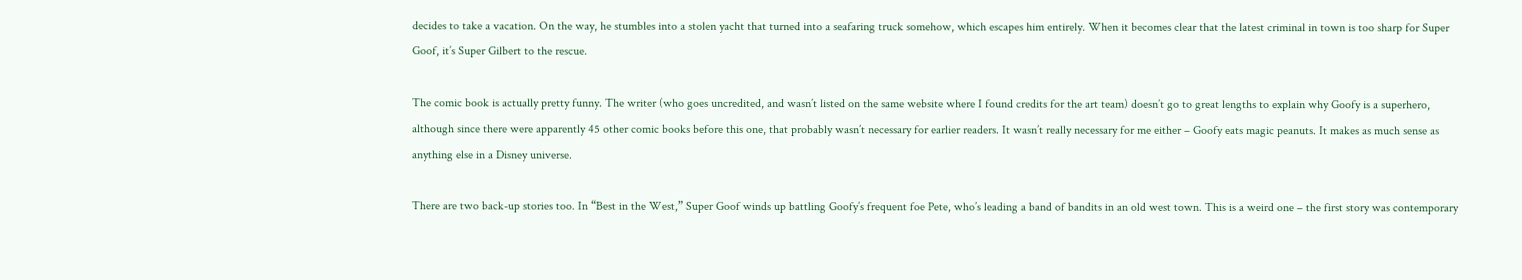decides to take a vacation. On the way, he stumbles into a stolen yacht that turned into a seafaring truck somehow, which escapes him entirely. When it becomes clear that the latest criminal in town is too sharp for Super Goof, it’s Super Gilbert to the rescue.

The comic book is actually pretty funny. The writer (who goes uncredited, and wasn’t listed on the same website where I found credits for the art team) doesn’t go to great lengths to explain why Goofy is a superhero, although since there were apparently 45 other comic books before this one, that probably wasn’t necessary for earlier readers. It wasn’t really necessary for me either – Goofy eats magic peanuts. It makes as much sense as anything else in a Disney universe.

There are two back-up stories too. In “Best in the West,” Super Goof winds up battling Goofy’s frequent foe Pete, who’s leading a band of bandits in an old west town. This is a weird one – the first story was contemporary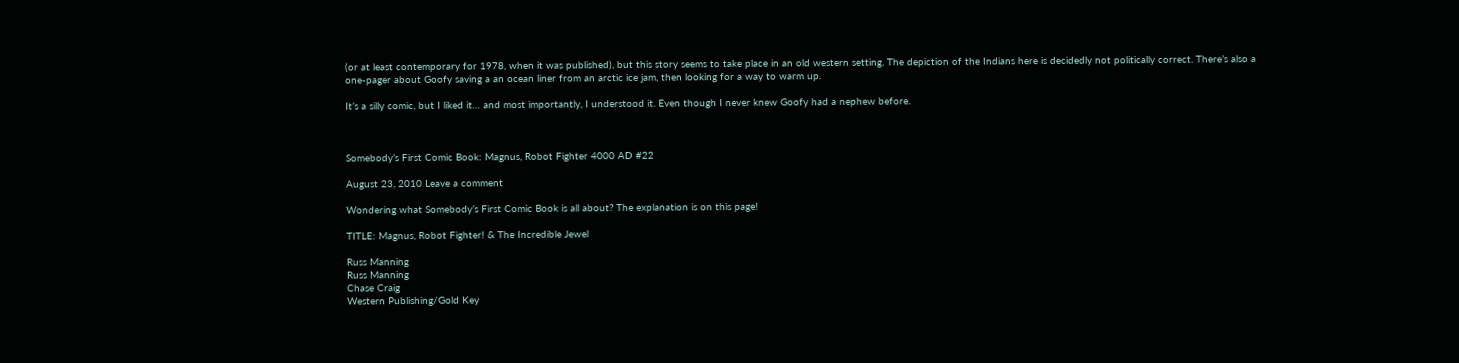(or at least contemporary for 1978, when it was published), but this story seems to take place in an old western setting. The depiction of the Indians here is decidedly not politically correct. There’s also a one-pager about Goofy saving a an ocean liner from an arctic ice jam, then looking for a way to warm up.

It’s a silly comic, but I liked it… and most importantly, I understood it. Even though I never knew Goofy had a nephew before.



Somebody’s First Comic Book: Magnus, Robot Fighter 4000 AD #22

August 23, 2010 Leave a comment

Wondering what Somebody’s First Comic Book is all about? The explanation is on this page!

TITLE: Magnus, Robot Fighter! & The Incredible Jewel

Russ Manning
Russ Manning
Chase Craig
Western Publishing/Gold Key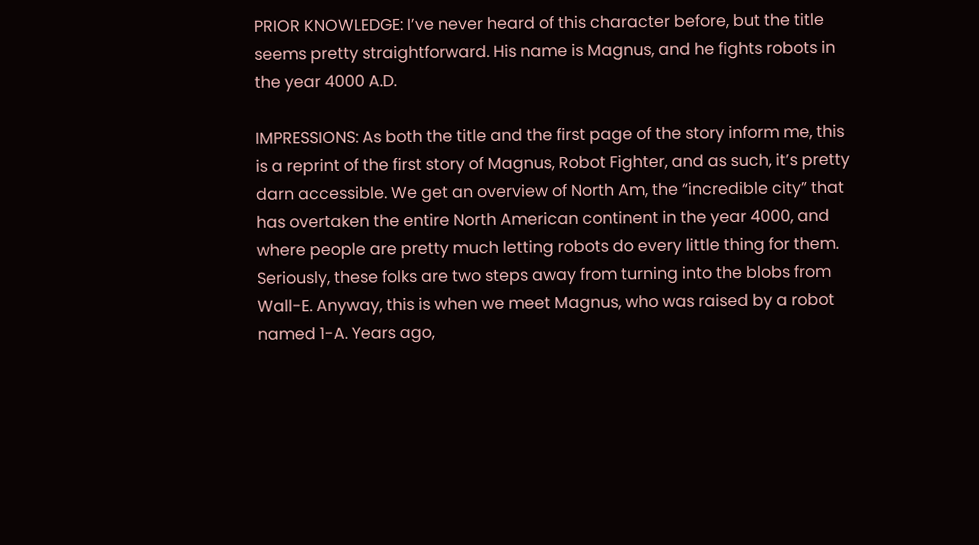PRIOR KNOWLEDGE: I’ve never heard of this character before, but the title seems pretty straightforward. His name is Magnus, and he fights robots in the year 4000 A.D.

IMPRESSIONS: As both the title and the first page of the story inform me, this is a reprint of the first story of Magnus, Robot Fighter, and as such, it’s pretty darn accessible. We get an overview of North Am, the “incredible city” that has overtaken the entire North American continent in the year 4000, and where people are pretty much letting robots do every little thing for them. Seriously, these folks are two steps away from turning into the blobs from Wall-E. Anyway, this is when we meet Magnus, who was raised by a robot named 1-A. Years ago,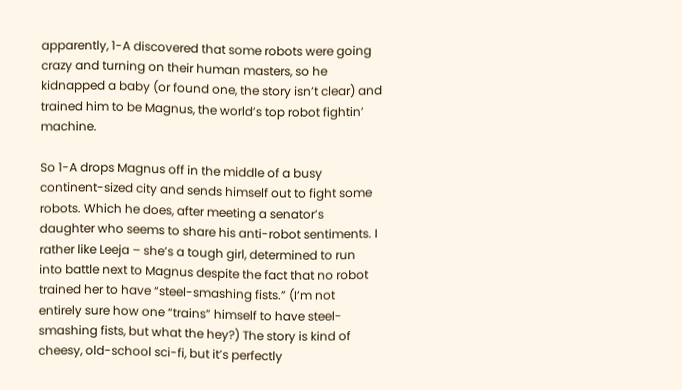apparently, 1-A discovered that some robots were going crazy and turning on their human masters, so he kidnapped a baby (or found one, the story isn’t clear) and trained him to be Magnus, the world’s top robot fightin’ machine.

So 1-A drops Magnus off in the middle of a busy continent-sized city and sends himself out to fight some robots. Which he does, after meeting a senator’s daughter who seems to share his anti-robot sentiments. I rather like Leeja – she’s a tough girl, determined to run into battle next to Magnus despite the fact that no robot trained her to have “steel-smashing fists.” (I’m not entirely sure how one “trains” himself to have steel-smashing fists, but what the hey?) The story is kind of cheesy, old-school sci-fi, but it’s perfectly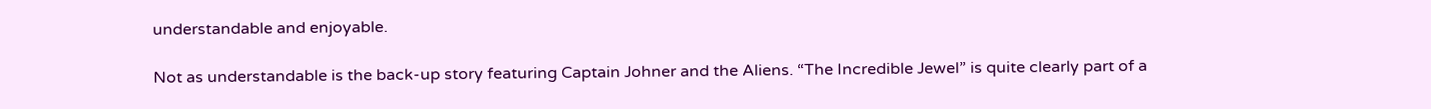understandable and enjoyable.

Not as understandable is the back-up story featuring Captain Johner and the Aliens. “The Incredible Jewel” is quite clearly part of a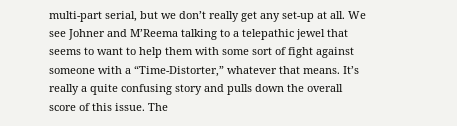multi-part serial, but we don’t really get any set-up at all. We see Johner and M’Reema talking to a telepathic jewel that seems to want to help them with some sort of fight against someone with a “Time-Distorter,” whatever that means. It’s really a quite confusing story and pulls down the overall score of this issue. The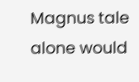Magnus tale alone would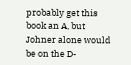probably get this book an A, but Johner alone would be on the D-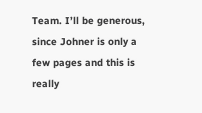Team. I’ll be generous, since Johner is only a few pages and this is really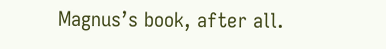Magnus’s book, after all.